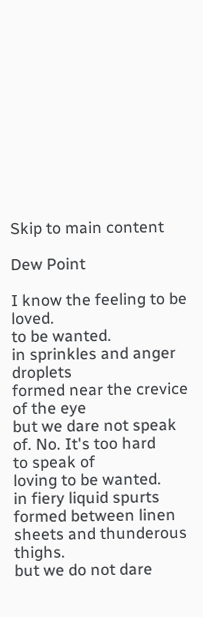Skip to main content

Dew Point

I know the feeling to be loved.
to be wanted.
in sprinkles and anger droplets
formed near the crevice of the eye
but we dare not speak of. No. It's too hard
to speak of
loving to be wanted.
in fiery liquid spurts
formed between linen sheets and thunderous thighs.
but we do not dare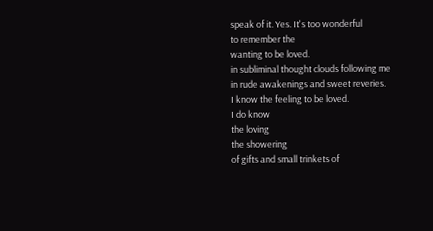speak of it. Yes. It's too wonderful
to remember the
wanting to be loved.
in subliminal thought clouds following me
in rude awakenings and sweet reveries.
I know the feeling to be loved.
I do know
the loving
the showering
of gifts and small trinkets of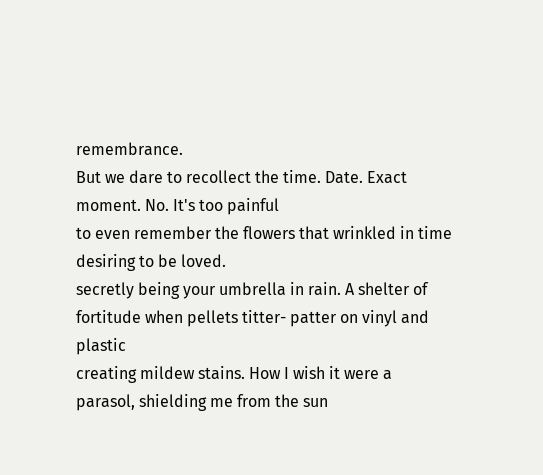remembrance.
But we dare to recollect the time. Date. Exact moment. No. It's too painful
to even remember the flowers that wrinkled in time
desiring to be loved.
secretly being your umbrella in rain. A shelter of
fortitude when pellets titter- patter on vinyl and plastic
creating mildew stains. How I wish it were a
parasol, shielding me from the sun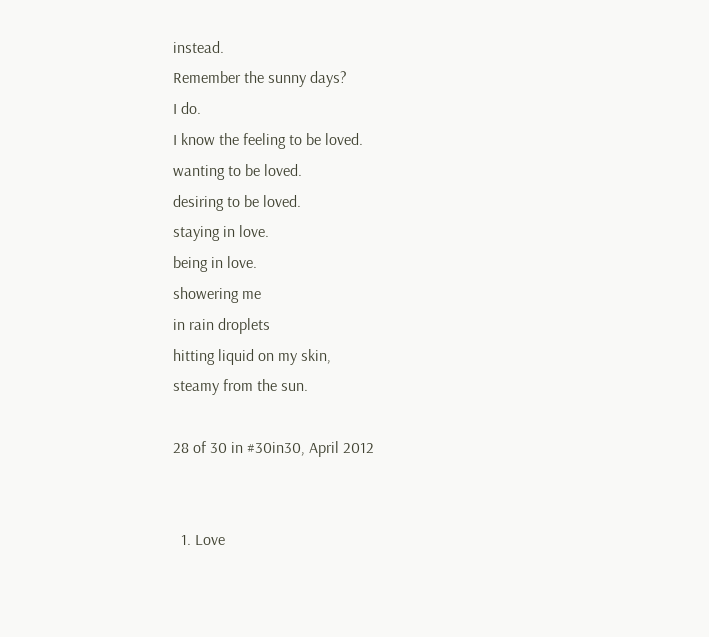instead.
Remember the sunny days?
I do.
I know the feeling to be loved.
wanting to be loved.
desiring to be loved.
staying in love.
being in love.
showering me
in rain droplets
hitting liquid on my skin,
steamy from the sun.

28 of 30 in #30in30, April 2012


  1. Love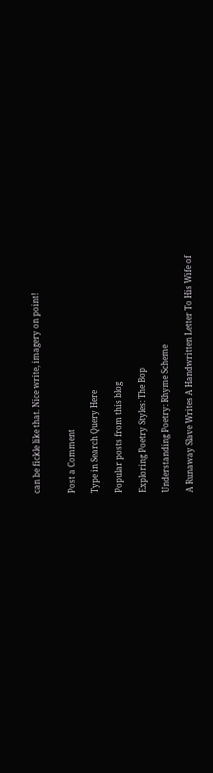can be fickle like that. Nice write, imagery on point!


Post a Comment

Type in Search Query Here

Popular posts from this blog

Exploring Poetry Styles: The Bop

Understanding Poetry: Rhyme Scheme

A Runaway Slave Writes A Handwritten Letter To His Wife of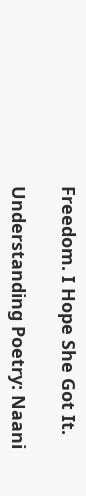Freedom. I Hope She Got It.

Understanding Poetry: Naani